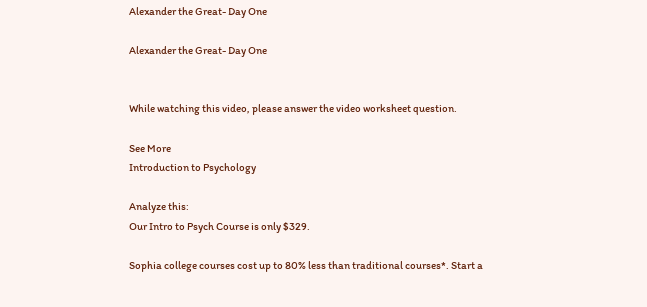Alexander the Great- Day One

Alexander the Great- Day One


While watching this video, please answer the video worksheet question.

See More
Introduction to Psychology

Analyze this:
Our Intro to Psych Course is only $329.

Sophia college courses cost up to 80% less than traditional courses*. Start a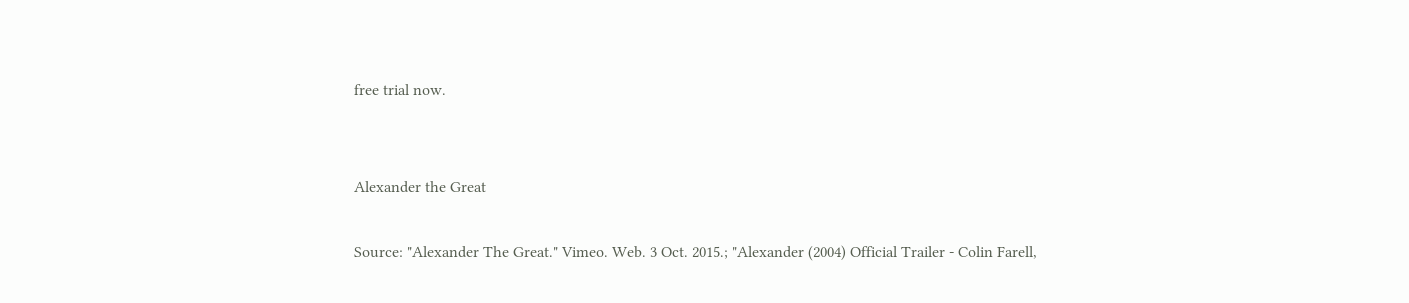free trial now.


Alexander the Great

Source: "Alexander The Great." Vimeo. Web. 3 Oct. 2015.; "Alexander (2004) Official Trailer - Colin Farell,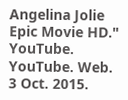Angelina Jolie Epic Movie HD." YouTube. YouTube. Web. 3 Oct. 2015.